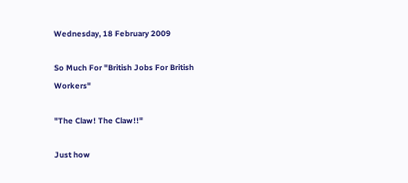Wednesday, 18 February 2009

So Much For "British Jobs For British Workers"

"The Claw! The Claw!!"

Just how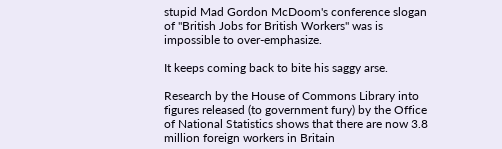stupid Mad Gordon McDoom's conference slogan of "British Jobs for British Workers" was is impossible to over-emphasize.

It keeps coming back to bite his saggy arse.

Research by the House of Commons Library into figures released (to government fury) by the Office of National Statistics shows that there are now 3.8 million foreign workers in Britain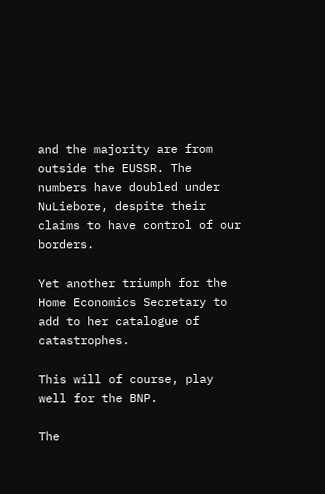and the majority are from outside the EUSSR. The numbers have doubled under NuLiebore, despite their claims to have control of our borders.

Yet another triumph for the Home Economics Secretary to add to her catalogue of catastrophes.

This will of course, play well for the BNP.

The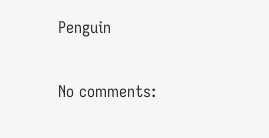Penguin

No comments: